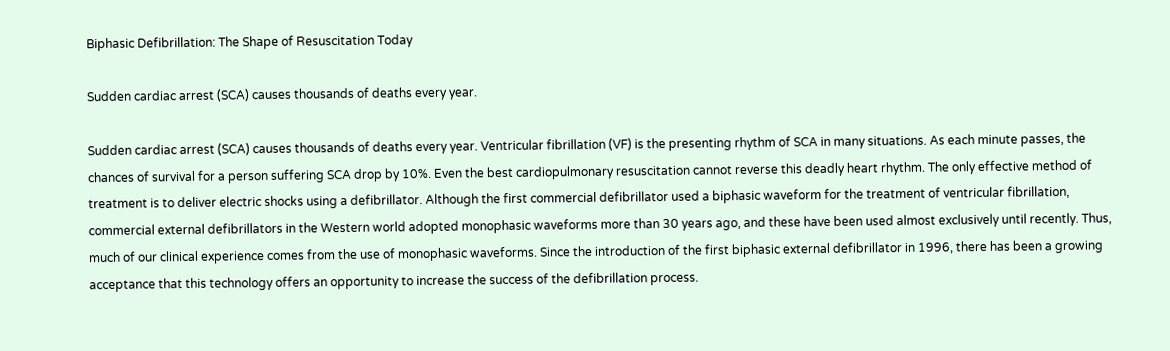Biphasic Defibrillation: The Shape of Resuscitation Today

Sudden cardiac arrest (SCA) causes thousands of deaths every year.

Sudden cardiac arrest (SCA) causes thousands of deaths every year. Ventricular fibrillation (VF) is the presenting rhythm of SCA in many situations. As each minute passes, the chances of survival for a person suffering SCA drop by 10%. Even the best cardiopulmonary resuscitation cannot reverse this deadly heart rhythm. The only effective method of treatment is to deliver electric shocks using a defibrillator. Although the first commercial defibrillator used a biphasic waveform for the treatment of ventricular fibrillation, commercial external defibrillators in the Western world adopted monophasic waveforms more than 30 years ago, and these have been used almost exclusively until recently. Thus, much of our clinical experience comes from the use of monophasic waveforms. Since the introduction of the first biphasic external defibrillator in 1996, there has been a growing acceptance that this technology offers an opportunity to increase the success of the defibrillation process.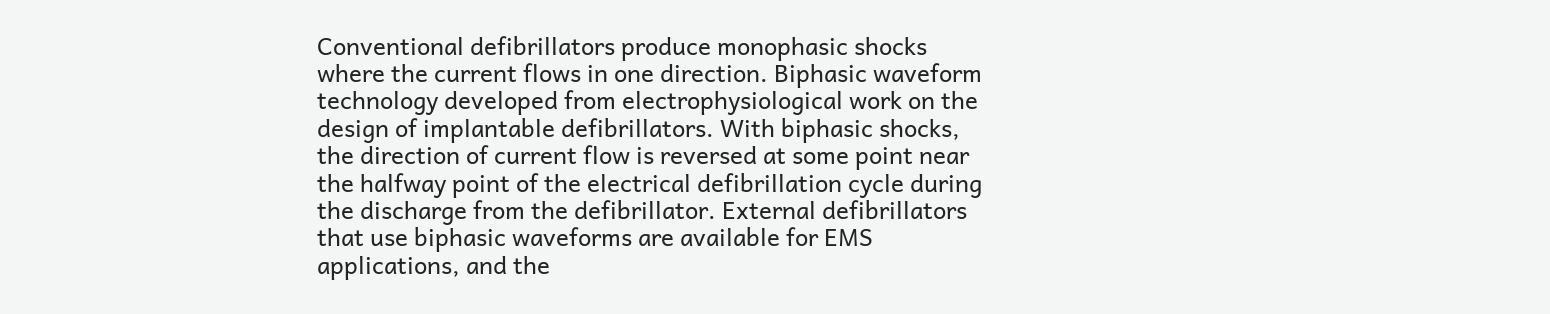Conventional defibrillators produce monophasic shocks where the current flows in one direction. Biphasic waveform technology developed from electrophysiological work on the design of implantable defibrillators. With biphasic shocks, the direction of current flow is reversed at some point near the halfway point of the electrical defibrillation cycle during the discharge from the defibrillator. External defibrillators that use biphasic waveforms are available for EMS applications, and the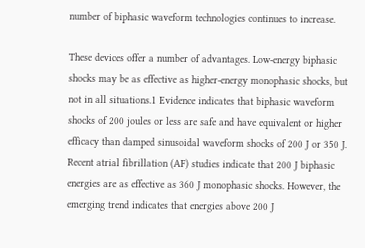number of biphasic waveform technologies continues to increase.

These devices offer a number of advantages. Low-energy biphasic shocks may be as effective as higher-energy monophasic shocks, but not in all situations.1 Evidence indicates that biphasic waveform shocks of 200 joules or less are safe and have equivalent or higher efficacy than damped sinusoidal waveform shocks of 200 J or 350 J. Recent atrial fibrillation (AF) studies indicate that 200 J biphasic energies are as effective as 360 J monophasic shocks. However, the emerging trend indicates that energies above 200 J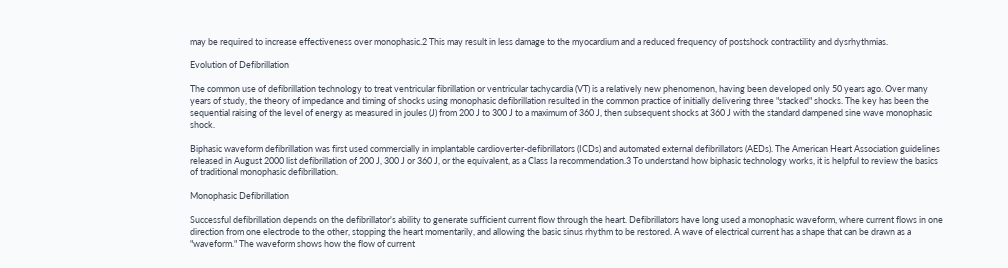may be required to increase effectiveness over monophasic.2 This may result in less damage to the myocardium and a reduced frequency of postshock contractility and dysrhythmias.

Evolution of Defibrillation

The common use of defibrillation technology to treat ventricular fibrillation or ventricular tachycardia (VT) is a relatively new phenomenon, having been developed only 50 years ago. Over many years of study, the theory of impedance and timing of shocks using monophasic defibrillation resulted in the common practice of initially delivering three "stacked" shocks. The key has been the sequential raising of the level of energy as measured in joules (J) from 200 J to 300 J to a maximum of 360 J, then subsequent shocks at 360 J with the standard dampened sine wave monophasic shock.

Biphasic waveform defibrillation was first used commercially in implantable cardioverter-defibrillators (ICDs) and automated external defibrillators (AEDs). The American Heart Association guidelines released in August 2000 list defibrillation of 200 J, 300 J or 360 J, or the equivalent, as a Class Ia recommendation.3 To understand how biphasic technology works, it is helpful to review the basics of traditional monophasic defibrillation.

Monophasic Defibrillation

Successful defibrillation depends on the defibrillator's ability to generate sufficient current flow through the heart. Defibrillators have long used a monophasic waveform, where current flows in one direction from one electrode to the other, stopping the heart momentarily, and allowing the basic sinus rhythm to be restored. A wave of electrical current has a shape that can be drawn as a "waveform." The waveform shows how the flow of current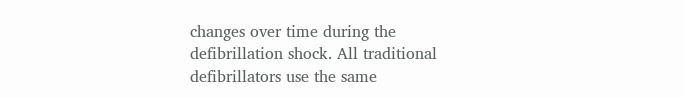changes over time during the defibrillation shock. All traditional defibrillators use the same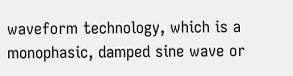waveform technology, which is a monophasic, damped sine wave or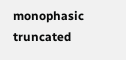monophasic truncated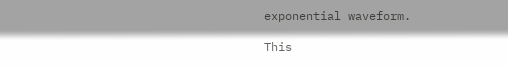exponential waveform.

This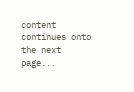content continues onto the next page...